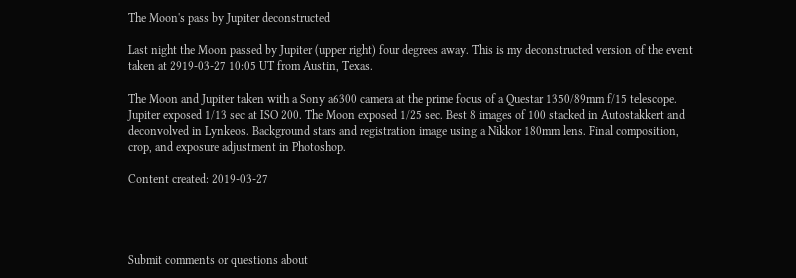The Moon's pass by Jupiter deconstructed

Last night the Moon passed by Jupiter (upper right) four degrees away. This is my deconstructed version of the event taken at 2919-03-27 10:05 UT from Austin, Texas.

The Moon and Jupiter taken with a Sony a6300 camera at the prime focus of a Questar 1350/89mm f/15 telescope. Jupiter exposed 1/13 sec at ISO 200. The Moon exposed 1/25 sec. Best 8 images of 100 stacked in Autostakkert and deconvolved in Lynkeos. Background stars and registration image using a Nikkor 180mm lens. Final composition, crop, and exposure adjustment in Photoshop.

Content created: 2019-03-27




Submit comments or questions about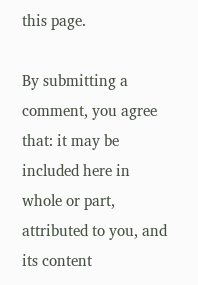this page.

By submitting a comment, you agree that: it may be included here in whole or part, attributed to you, and its content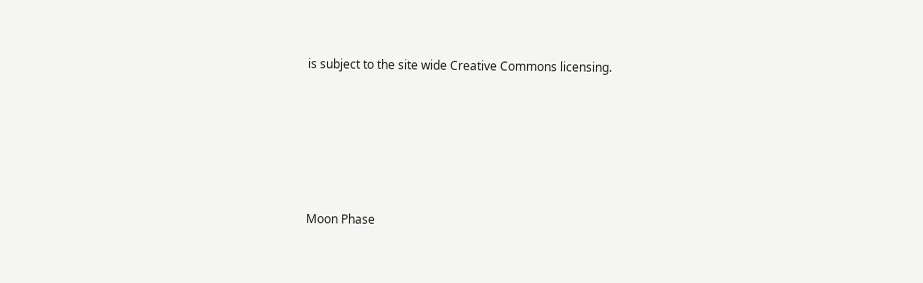is subject to the site wide Creative Commons licensing.






Moon Phase